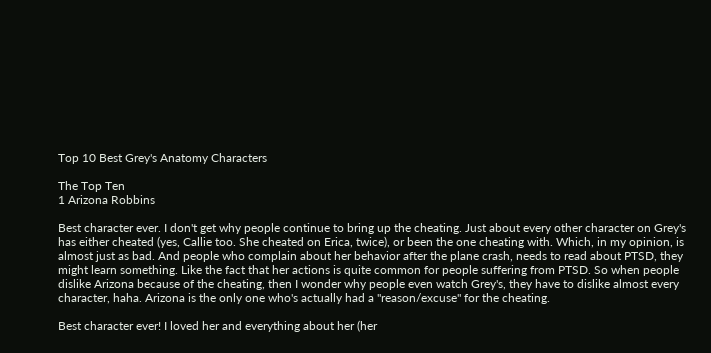Top 10 Best Grey's Anatomy Characters

The Top Ten
1 Arizona Robbins

Best character ever. I don't get why people continue to bring up the cheating. Just about every other character on Grey's has either cheated (yes, Callie too. She cheated on Erica, twice), or been the one cheating with. Which, in my opinion, is almost just as bad. And people who complain about her behavior after the plane crash, needs to read about PTSD, they might learn something. Like the fact that her actions is quite common for people suffering from PTSD. So when people dislike Arizona because of the cheating, then I wonder why people even watch Grey's, they have to dislike almost every character, haha. Arizona is the only one who's actually had a "reason/excuse" for the cheating.

Best character ever! I loved her and everything about her (her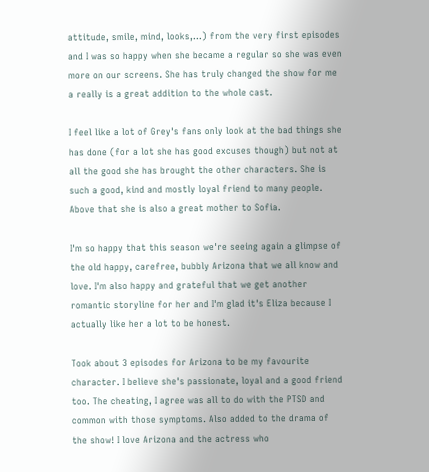attitude, smile, mind, looks,...) from the very first episodes and I was so happy when she became a regular so she was even more on our screens. She has truly changed the show for me a really is a great addition to the whole cast.

I feel like a lot of Grey's fans only look at the bad things she has done (for a lot she has good excuses though) but not at all the good she has brought the other characters. She is such a good, kind and mostly loyal friend to many people. Above that she is also a great mother to Sofia.

I'm so happy that this season we're seeing again a glimpse of the old happy, carefree, bubbly Arizona that we all know and love. I'm also happy and grateful that we get another romantic storyline for her and I'm glad it's Eliza because I actually like her a lot to be honest.

Took about 3 episodes for Arizona to be my favourite character. I believe she's passionate, loyal and a good friend too. The cheating, I agree was all to do with the PTSD and common with those symptoms. Also added to the drama of the show! I love Arizona and the actress who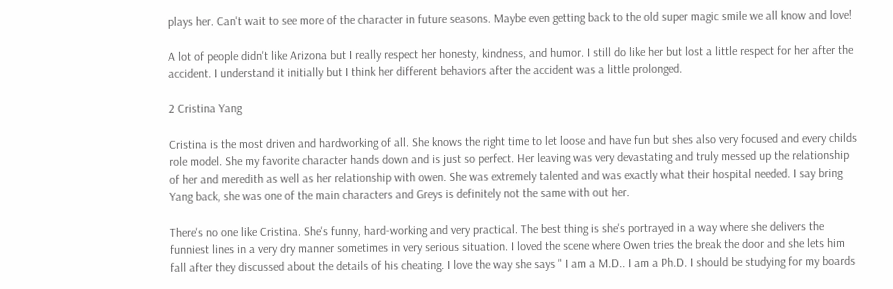plays her. Can't wait to see more of the character in future seasons. Maybe even getting back to the old super magic smile we all know and love!

A lot of people didn't like Arizona but I really respect her honesty, kindness, and humor. I still do like her but lost a little respect for her after the accident. I understand it initially but I think her different behaviors after the accident was a little prolonged.

2 Cristina Yang

Cristina is the most driven and hardworking of all. She knows the right time to let loose and have fun but shes also very focused and every childs role model. She my favorite character hands down and is just so perfect. Her leaving was very devastating and truly messed up the relationship of her and meredith as well as her relationship with owen. She was extremely talented and was exactly what their hospital needed. I say bring Yang back, she was one of the main characters and Greys is definitely not the same with out her.

There's no one like Cristina. She's funny, hard-working and very practical. The best thing is she's portrayed in a way where she delivers the funniest lines in a very dry manner sometimes in very serious situation. I loved the scene where Owen tries the break the door and she lets him fall after they discussed about the details of his cheating. I love the way she says " I am a M.D.. I am a Ph.D. I should be studying for my boards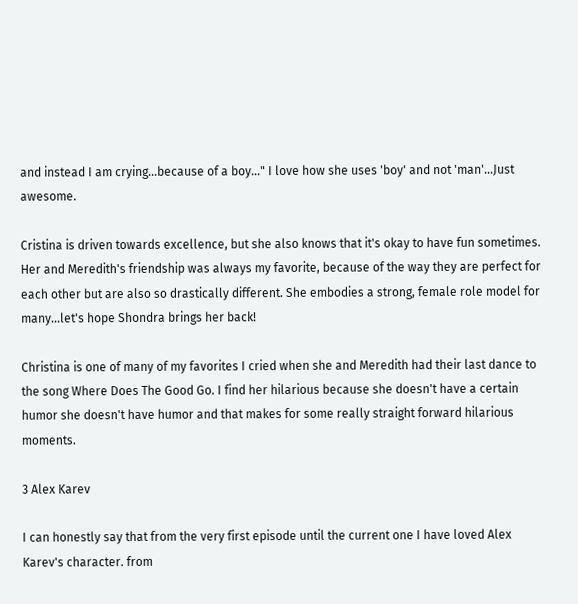and instead I am crying...because of a boy..." I love how she uses 'boy' and not 'man'...Just awesome.

Cristina is driven towards excellence, but she also knows that it's okay to have fun sometimes. Her and Meredith's friendship was always my favorite, because of the way they are perfect for each other but are also so drastically different. She embodies a strong, female role model for many...let's hope Shondra brings her back!

Christina is one of many of my favorites I cried when she and Meredith had their last dance to the song Where Does The Good Go. I find her hilarious because she doesn't have a certain humor she doesn't have humor and that makes for some really straight forward hilarious moments.

3 Alex Karev

I can honestly say that from the very first episode until the current one I have loved Alex Karev's character. from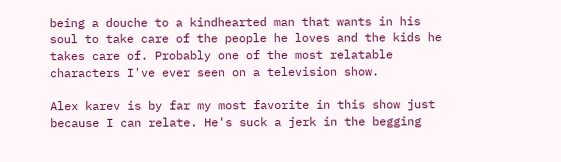being a douche to a kindhearted man that wants in his soul to take care of the people he loves and the kids he takes care of. Probably one of the most relatable characters I've ever seen on a television show.

Alex karev is by far my most favorite in this show just because I can relate. He's suck a jerk in the begging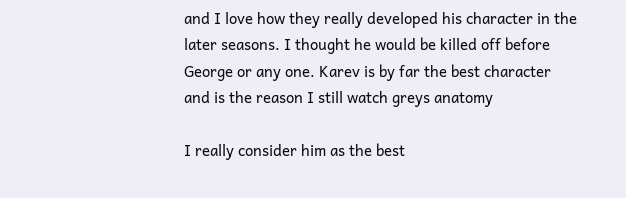and I love how they really developed his character in the later seasons. I thought he would be killed off before George or any one. Karev is by far the best character and is the reason I still watch greys anatomy

I really consider him as the best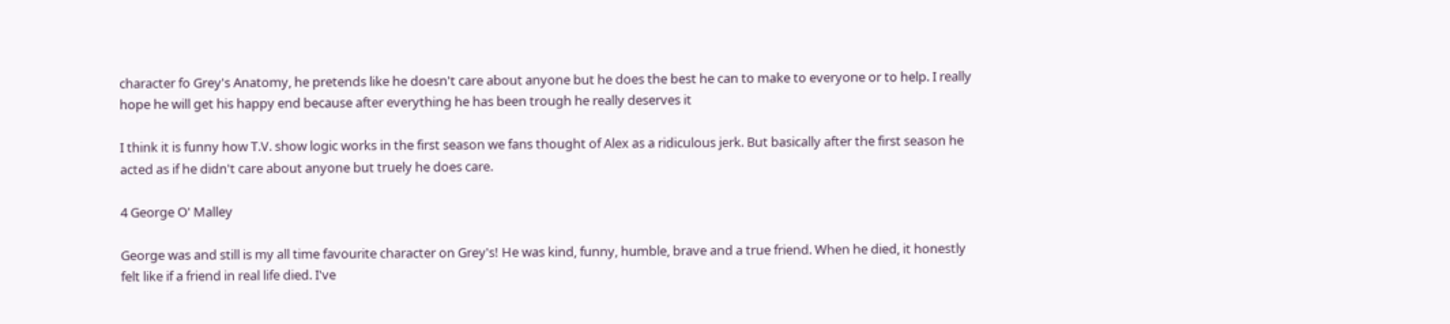character fo Grey's Anatomy, he pretends like he doesn't care about anyone but he does the best he can to make to everyone or to help. I really hope he will get his happy end because after everything he has been trough he really deserves it

I think it is funny how T.V. show logic works in the first season we fans thought of Alex as a ridiculous jerk. But basically after the first season he acted as if he didn't care about anyone but truely he does care.

4 George O' Malley

George was and still is my all time favourite character on Grey's! He was kind, funny, humble, brave and a true friend. When he died, it honestly felt like if a friend in real life died. I've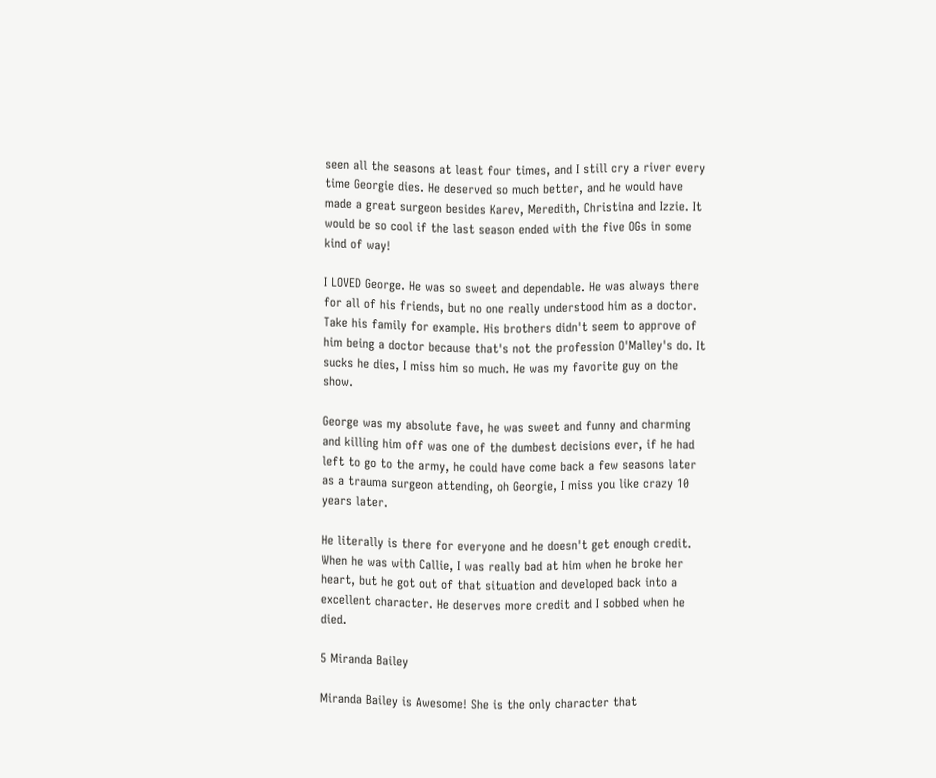seen all the seasons at least four times, and I still cry a river every time Georgie dies. He deserved so much better, and he would have made a great surgeon besides Karev, Meredith, Christina and Izzie. It would be so cool if the last season ended with the five OGs in some kind of way!

I LOVED George. He was so sweet and dependable. He was always there for all of his friends, but no one really understood him as a doctor. Take his family for example. His brothers didn't seem to approve of him being a doctor because that's not the profession O'Malley's do. It sucks he dies, I miss him so much. He was my favorite guy on the show.

George was my absolute fave, he was sweet and funny and charming and killing him off was one of the dumbest decisions ever, if he had left to go to the army, he could have come back a few seasons later as a trauma surgeon attending, oh Georgie, I miss you like crazy 10 years later.

He literally is there for everyone and he doesn't get enough credit. When he was with Callie, I was really bad at him when he broke her heart, but he got out of that situation and developed back into a excellent character. He deserves more credit and I sobbed when he died.

5 Miranda Bailey

Miranda Bailey is Awesome! She is the only character that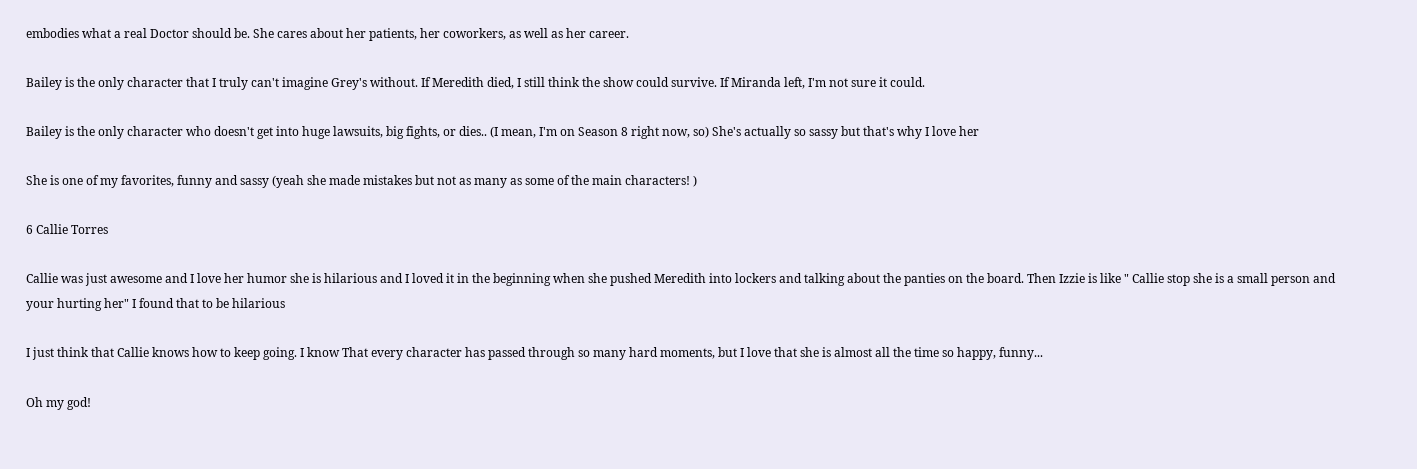embodies what a real Doctor should be. She cares about her patients, her coworkers, as well as her career.

Bailey is the only character that I truly can't imagine Grey's without. If Meredith died, I still think the show could survive. If Miranda left, I'm not sure it could.

Bailey is the only character who doesn't get into huge lawsuits, big fights, or dies.. (I mean, I'm on Season 8 right now, so) She's actually so sassy but that's why I love her

She is one of my favorites, funny and sassy (yeah she made mistakes but not as many as some of the main characters! )

6 Callie Torres

Callie was just awesome and I love her humor she is hilarious and I loved it in the beginning when she pushed Meredith into lockers and talking about the panties on the board. Then Izzie is like " Callie stop she is a small person and your hurting her" I found that to be hilarious

I just think that Callie knows how to keep going. I know That every character has passed through so many hard moments, but I love that she is almost all the time so happy, funny...

Oh my god!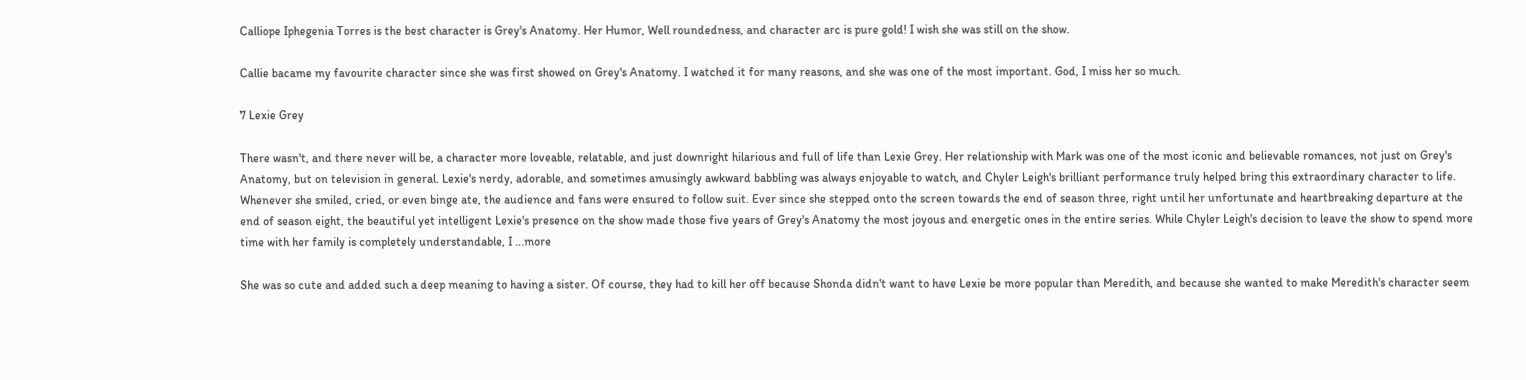Calliope Iphegenia Torres is the best character is Grey's Anatomy. Her Humor, Well roundedness, and character arc is pure gold! I wish she was still on the show.

Callie bacame my favourite character since she was first showed on Grey's Anatomy. I watched it for many reasons, and she was one of the most important. God, I miss her so much.

7 Lexie Grey

There wasn't, and there never will be, a character more loveable, relatable, and just downright hilarious and full of life than Lexie Grey. Her relationship with Mark was one of the most iconic and believable romances, not just on Grey's Anatomy, but on television in general. Lexie's nerdy, adorable, and sometimes amusingly awkward babbling was always enjoyable to watch, and Chyler Leigh's brilliant performance truly helped bring this extraordinary character to life. Whenever she smiled, cried, or even binge ate, the audience and fans were ensured to follow suit. Ever since she stepped onto the screen towards the end of season three, right until her unfortunate and heartbreaking departure at the end of season eight, the beautiful yet intelligent Lexie's presence on the show made those five years of Grey's Anatomy the most joyous and energetic ones in the entire series. While Chyler Leigh's decision to leave the show to spend more time with her family is completely understandable, I ...more

She was so cute and added such a deep meaning to having a sister. Of course, they had to kill her off because Shonda didn't want to have Lexie be more popular than Meredith, and because she wanted to make Meredith's character seem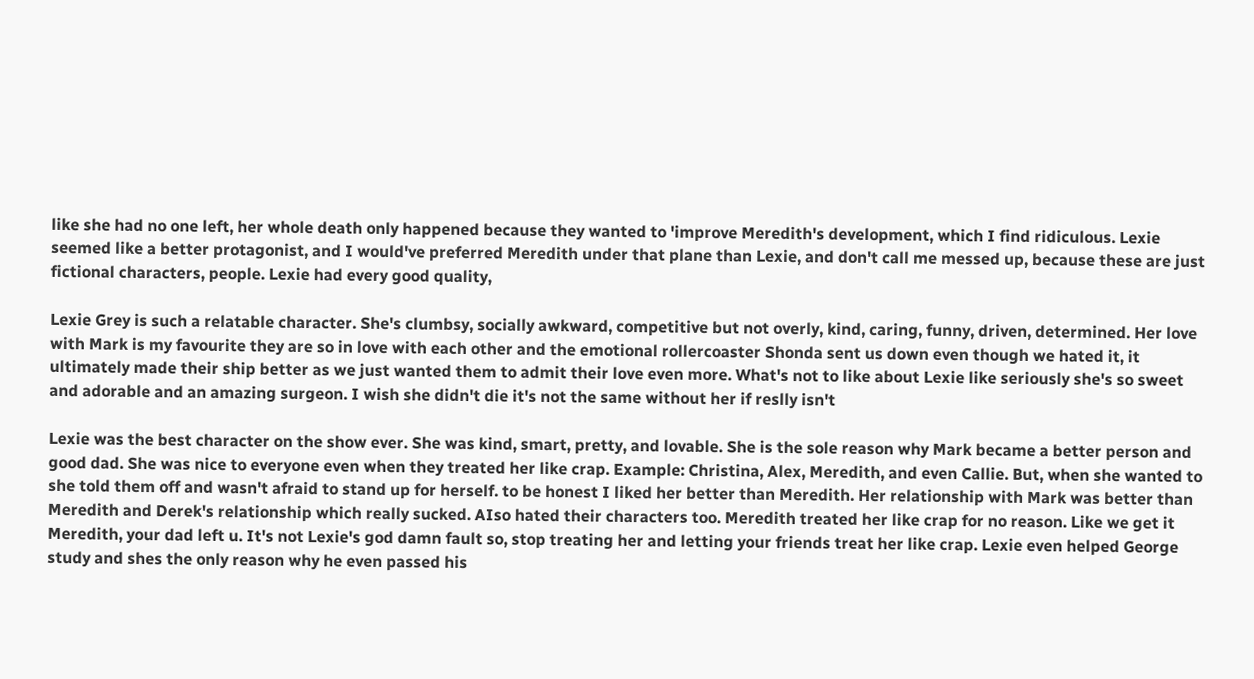like she had no one left, her whole death only happened because they wanted to 'improve Meredith's development, which I find ridiculous. Lexie seemed like a better protagonist, and I would've preferred Meredith under that plane than Lexie, and don't call me messed up, because these are just fictional characters, people. Lexie had every good quality,

Lexie Grey is such a relatable character. She's clumbsy, socially awkward, competitive but not overly, kind, caring, funny, driven, determined. Her love with Mark is my favourite they are so in love with each other and the emotional rollercoaster Shonda sent us down even though we hated it, it ultimately made their ship better as we just wanted them to admit their love even more. What's not to like about Lexie like seriously she's so sweet and adorable and an amazing surgeon. I wish she didn't die it's not the same without her if reslly isn't

Lexie was the best character on the show ever. She was kind, smart, pretty, and lovable. She is the sole reason why Mark became a better person and good dad. She was nice to everyone even when they treated her like crap. Example: Christina, Alex, Meredith, and even Callie. But, when she wanted to she told them off and wasn't afraid to stand up for herself. to be honest I liked her better than Meredith. Her relationship with Mark was better than Meredith and Derek's relationship which really sucked. AIso hated their characters too. Meredith treated her like crap for no reason. Like we get it Meredith, your dad left u. It's not Lexie's god damn fault so, stop treating her and letting your friends treat her like crap. Lexie even helped George study and shes the only reason why he even passed his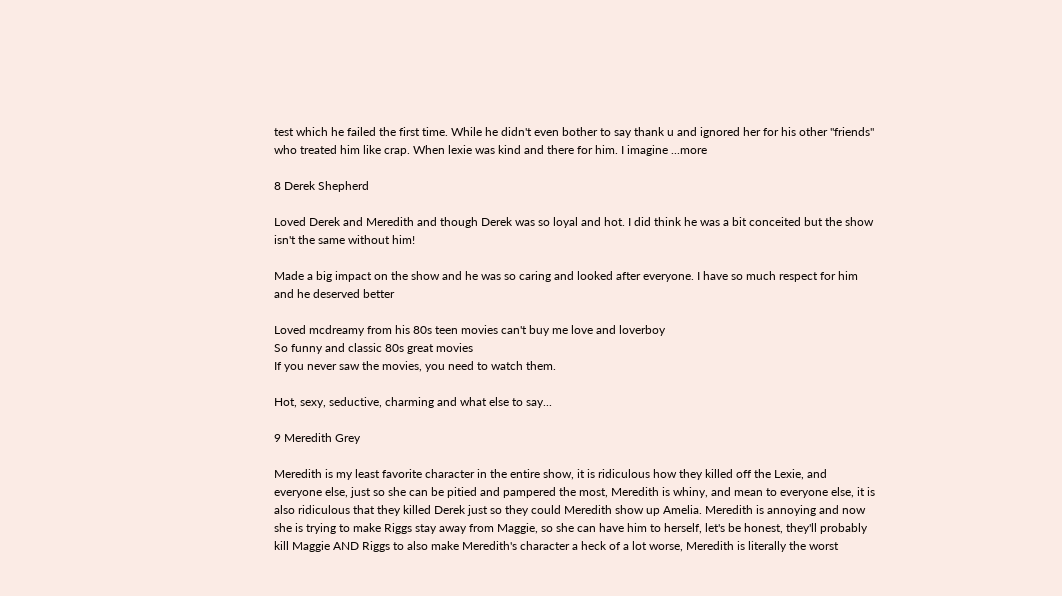test which he failed the first time. While he didn't even bother to say thank u and ignored her for his other "friends" who treated him like crap. When lexie was kind and there for him. I imagine ...more

8 Derek Shepherd

Loved Derek and Meredith and though Derek was so loyal and hot. I did think he was a bit conceited but the show isn't the same without him!

Made a big impact on the show and he was so caring and looked after everyone. I have so much respect for him and he deserved better

Loved mcdreamy from his 80s teen movies can't buy me love and loverboy
So funny and classic 80s great movies
If you never saw the movies, you need to watch them.

Hot, sexy, seductive, charming and what else to say...

9 Meredith Grey

Meredith is my least favorite character in the entire show, it is ridiculous how they killed off the Lexie, and everyone else, just so she can be pitied and pampered the most, Meredith is whiny, and mean to everyone else, it is also ridiculous that they killed Derek just so they could Meredith show up Amelia. Meredith is annoying and now she is trying to make Riggs stay away from Maggie, so she can have him to herself, let's be honest, they'll probably kill Maggie AND Riggs to also make Meredith's character a heck of a lot worse, Meredith is literally the worst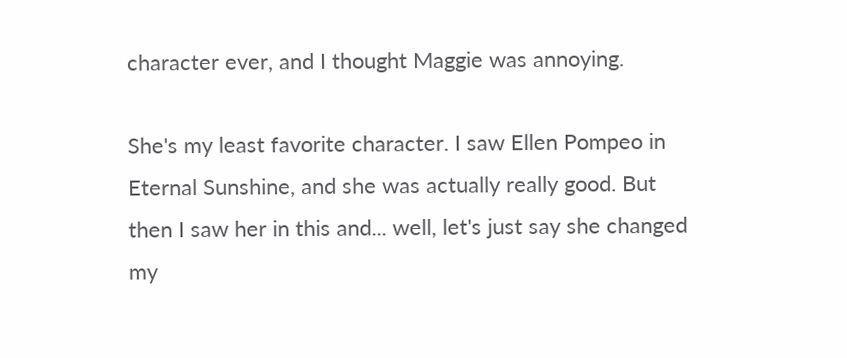character ever, and I thought Maggie was annoying.

She's my least favorite character. I saw Ellen Pompeo in Eternal Sunshine, and she was actually really good. But then I saw her in this and... well, let's just say she changed my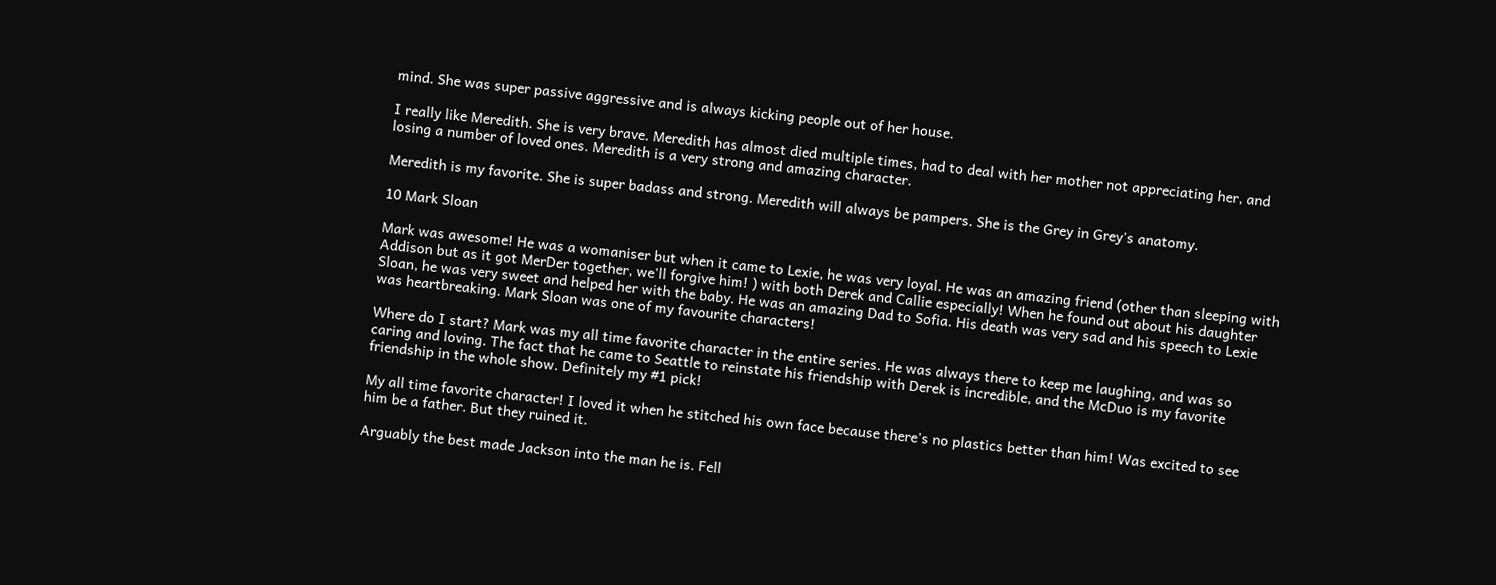mind. She was super passive aggressive and is always kicking people out of her house.

I really like Meredith. She is very brave. Meredith has almost died multiple times, had to deal with her mother not appreciating her, and losing a number of loved ones. Meredith is a very strong and amazing character.

Meredith is my favorite. She is super badass and strong. Meredith will always be pampers. She is the Grey in Grey's anatomy.

10 Mark Sloan

Mark was awesome! He was a womaniser but when it came to Lexie, he was very loyal. He was an amazing friend (other than sleeping with Addison but as it got MerDer together, we'll forgive him! ) with both Derek and Callie especially! When he found out about his daughter Sloan, he was very sweet and helped her with the baby. He was an amazing Dad to Sofia. His death was very sad and his speech to Lexie was heartbreaking. Mark Sloan was one of my favourite characters!

Where do I start? Mark was my all time favorite character in the entire series. He was always there to keep me laughing, and was so caring and loving. The fact that he came to Seattle to reinstate his friendship with Derek is incredible, and the McDuo is my favorite friendship in the whole show. Definitely my #1 pick!

My all time favorite character! I loved it when he stitched his own face because there's no plastics better than him! Was excited to see him be a father. But they ruined it.

Arguably the best made Jackson into the man he is. Fell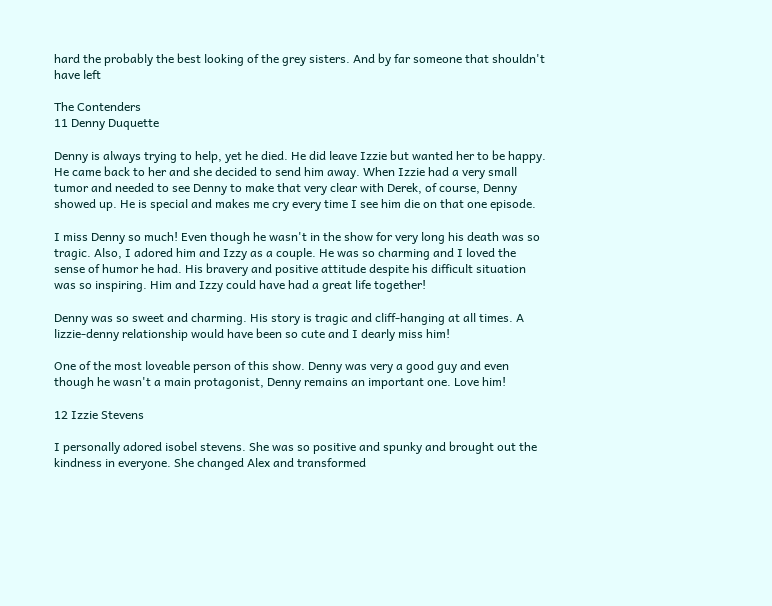hard the probably the best looking of the grey sisters. And by far someone that shouldn't have left

The Contenders
11 Denny Duquette

Denny is always trying to help, yet he died. He did leave Izzie but wanted her to be happy. He came back to her and she decided to send him away. When Izzie had a very small tumor and needed to see Denny to make that very clear with Derek, of course, Denny showed up. He is special and makes me cry every time I see him die on that one episode.

I miss Denny so much! Even though he wasn't in the show for very long his death was so tragic. Also, I adored him and Izzy as a couple. He was so charming and I loved the sense of humor he had. His bravery and positive attitude despite his difficult situation was so inspiring. Him and Izzy could have had a great life together!

Denny was so sweet and charming. His story is tragic and cliff-hanging at all times. A lizzie-denny relationship would have been so cute and I dearly miss him!

One of the most loveable person of this show. Denny was very a good guy and even though he wasn't a main protagonist, Denny remains an important one. Love him!

12 Izzie Stevens

I personally adored isobel stevens. She was so positive and spunky and brought out the kindness in everyone. She changed Alex and transformed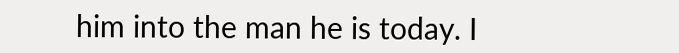him into the man he is today. I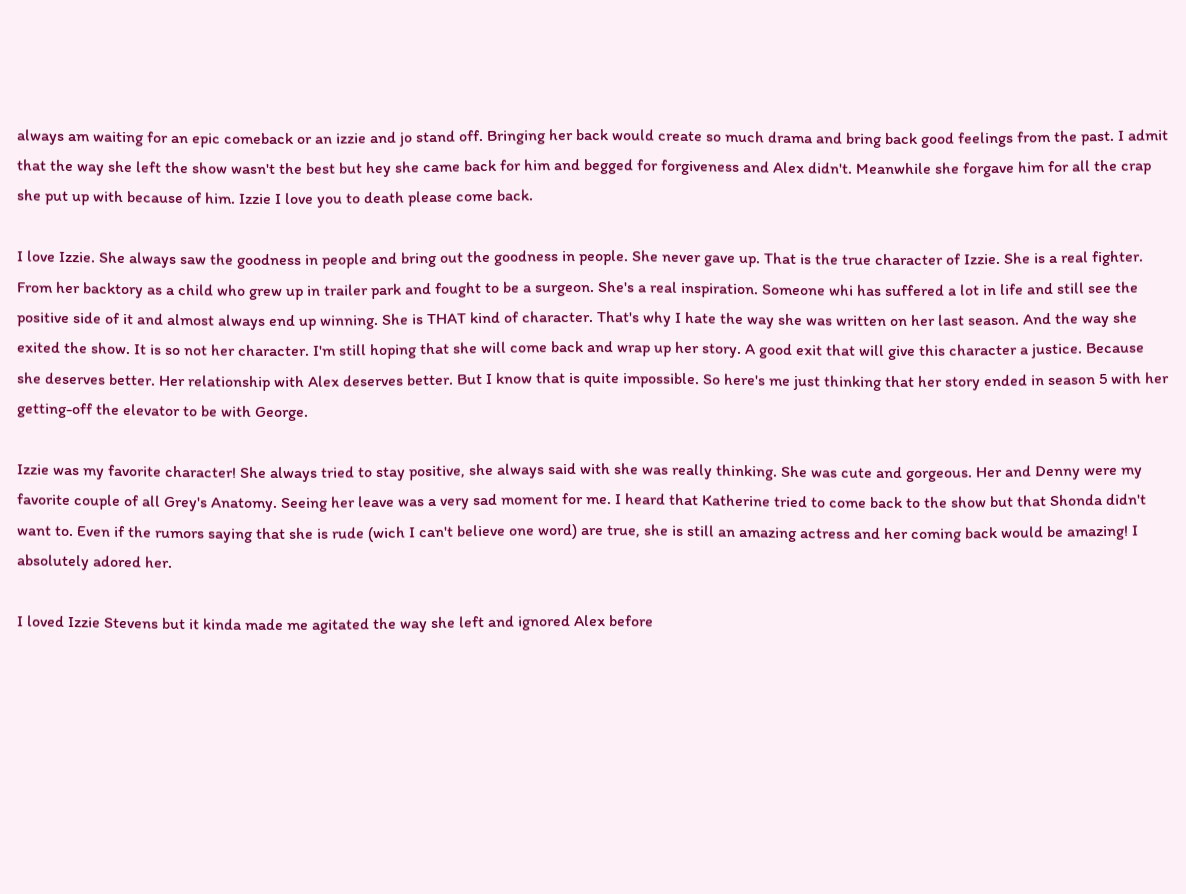always am waiting for an epic comeback or an izzie and jo stand off. Bringing her back would create so much drama and bring back good feelings from the past. I admit that the way she left the show wasn't the best but hey she came back for him and begged for forgiveness and Alex didn't. Meanwhile she forgave him for all the crap she put up with because of him. Izzie I love you to death please come back.

I love Izzie. She always saw the goodness in people and bring out the goodness in people. She never gave up. That is the true character of Izzie. She is a real fighter. From her backtory as a child who grew up in trailer park and fought to be a surgeon. She's a real inspiration. Someone whi has suffered a lot in life and still see the positive side of it and almost always end up winning. She is THAT kind of character. That's why I hate the way she was written on her last season. And the way she exited the show. It is so not her character. I'm still hoping that she will come back and wrap up her story. A good exit that will give this character a justice. Because she deserves better. Her relationship with Alex deserves better. But I know that is quite impossible. So here's me just thinking that her story ended in season 5 with her getting-off the elevator to be with George.

Izzie was my favorite character! She always tried to stay positive, she always said with she was really thinking. She was cute and gorgeous. Her and Denny were my favorite couple of all Grey's Anatomy. Seeing her leave was a very sad moment for me. I heard that Katherine tried to come back to the show but that Shonda didn't want to. Even if the rumors saying that she is rude (wich I can't believe one word) are true, she is still an amazing actress and her coming back would be amazing! I absolutely adored her.

I loved Izzie Stevens but it kinda made me agitated the way she left and ignored Alex before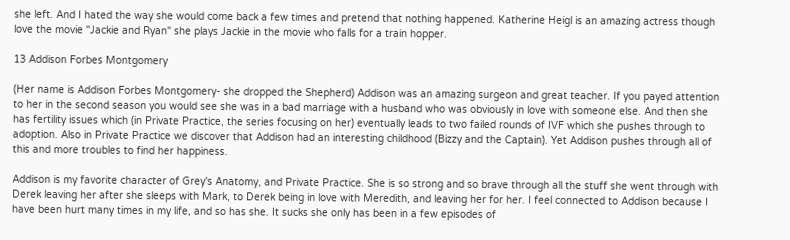she left. And I hated the way she would come back a few times and pretend that nothing happened. Katherine Heigl is an amazing actress though love the movie "Jackie and Ryan" she plays Jackie in the movie who falls for a train hopper.

13 Addison Forbes Montgomery

(Her name is Addison Forbes Montgomery- she dropped the Shepherd) Addison was an amazing surgeon and great teacher. If you payed attention to her in the second season you would see she was in a bad marriage with a husband who was obviously in love with someone else. And then she has fertility issues which (in Private Practice, the series focusing on her) eventually leads to two failed rounds of IVF which she pushes through to adoption. Also in Private Practice we discover that Addison had an interesting childhood (Bizzy and the Captain). Yet Addison pushes through all of this and more troubles to find her happiness.

Addison is my favorite character of Grey's Anatomy, and Private Practice. She is so strong and so brave through all the stuff she went through with Derek leaving her after she sleeps with Mark, to Derek being in love with Meredith, and leaving her for her. I feel connected to Addison because I have been hurt many times in my life, and so has she. It sucks she only has been in a few episodes of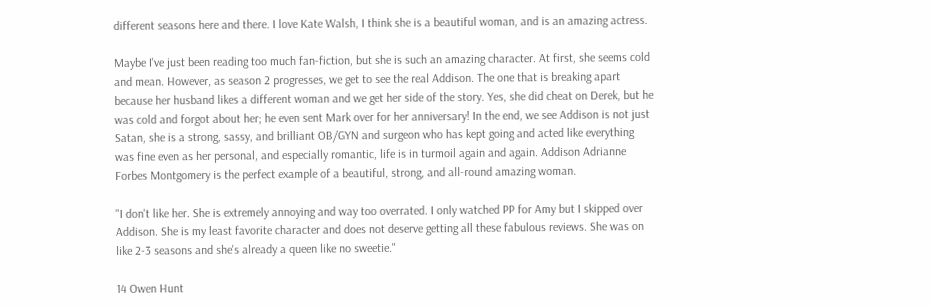different seasons here and there. I love Kate Walsh, I think she is a beautiful woman, and is an amazing actress.

Maybe I've just been reading too much fan-fiction, but she is such an amazing character. At first, she seems cold and mean. However, as season 2 progresses, we get to see the real Addison. The one that is breaking apart because her husband likes a different woman and we get her side of the story. Yes, she did cheat on Derek, but he was cold and forgot about her; he even sent Mark over for her anniversary! In the end, we see Addison is not just Satan, she is a strong, sassy, and brilliant OB/GYN and surgeon who has kept going and acted like everything was fine even as her personal, and especially romantic, life is in turmoil again and again. Addison Adrianne Forbes Montgomery is the perfect example of a beautiful, strong, and all-round amazing woman.

"I don't like her. She is extremely annoying and way too overrated. I only watched PP for Amy but I skipped over Addison. She is my least favorite character and does not deserve getting all these fabulous reviews. She was on like 2-3 seasons and she's already a queen like no sweetie."

14 Owen Hunt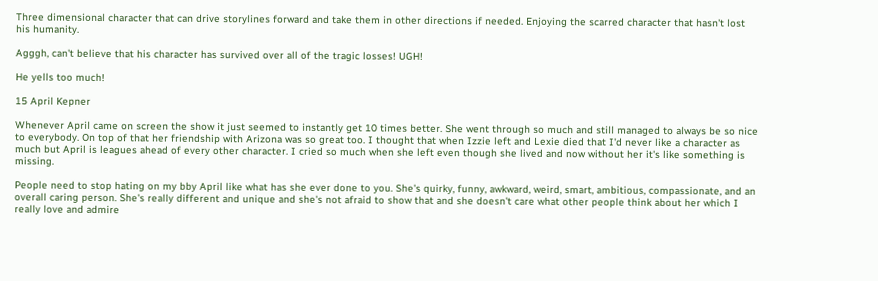Three dimensional character that can drive storylines forward and take them in other directions if needed. Enjoying the scarred character that hasn't lost his humanity.

Agggh, can't believe that his character has survived over all of the tragic losses! UGH!

He yells too much!

15 April Kepner

Whenever April came on screen the show it just seemed to instantly get 10 times better. She went through so much and still managed to always be so nice to everybody. On top of that her friendship with Arizona was so great too. I thought that when Izzie left and Lexie died that I'd never like a character as much but April is leagues ahead of every other character. I cried so much when she left even though she lived and now without her it's like something is missing.

People need to stop hating on my bby April like what has she ever done to you. She's quirky, funny, awkward, weird, smart, ambitious, compassionate, and an overall caring person. She's really different and unique and she's not afraid to show that and she doesn't care what other people think about her which I really love and admire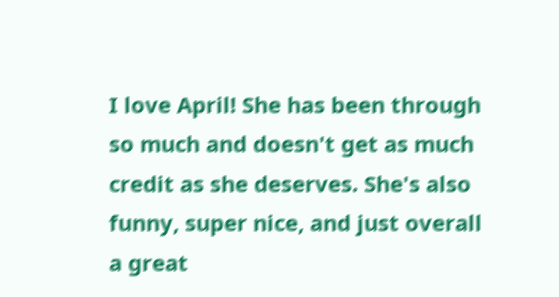I love April! She has been through so much and doesn't get as much credit as she deserves. She's also funny, super nice, and just overall a great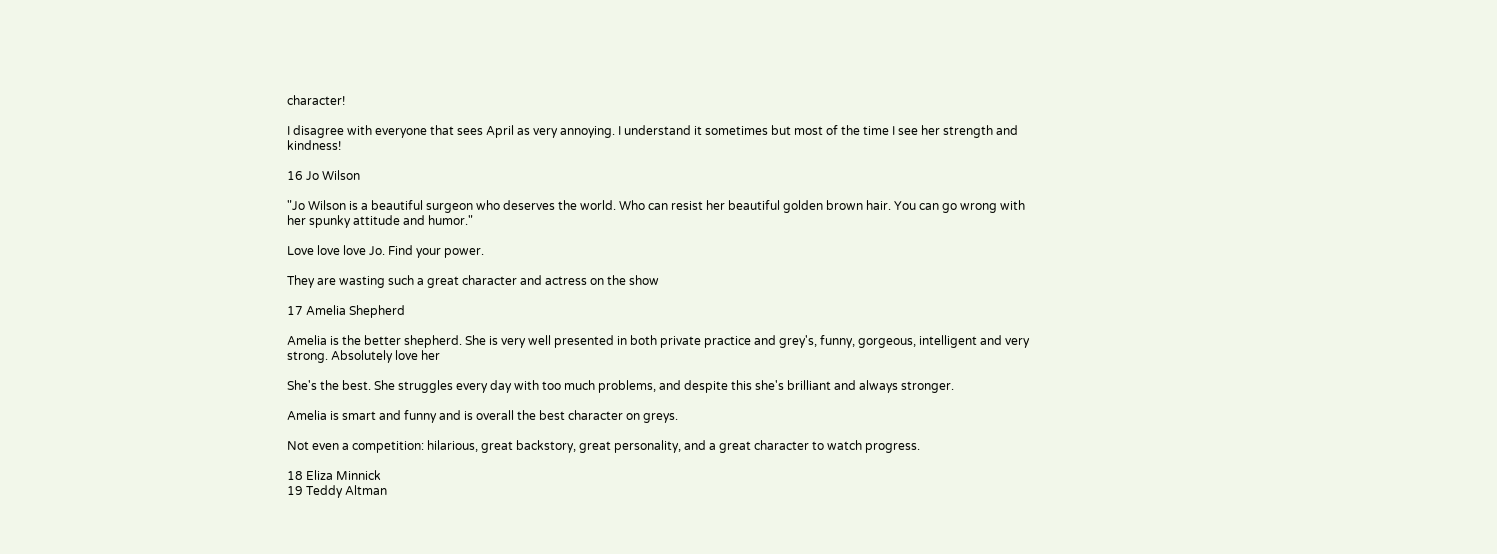character!

I disagree with everyone that sees April as very annoying. I understand it sometimes but most of the time I see her strength and kindness!

16 Jo Wilson

"Jo Wilson is a beautiful surgeon who deserves the world. Who can resist her beautiful golden brown hair. You can go wrong with her spunky attitude and humor."

Love love love Jo. Find your power.

They are wasting such a great character and actress on the show

17 Amelia Shepherd

Amelia is the better shepherd. She is very well presented in both private practice and grey's, funny, gorgeous, intelligent and very strong. Absolutely love her

She's the best. She struggles every day with too much problems, and despite this she's brilliant and always stronger.

Amelia is smart and funny and is overall the best character on greys.

Not even a competition: hilarious, great backstory, great personality, and a great character to watch progress.

18 Eliza Minnick
19 Teddy Altman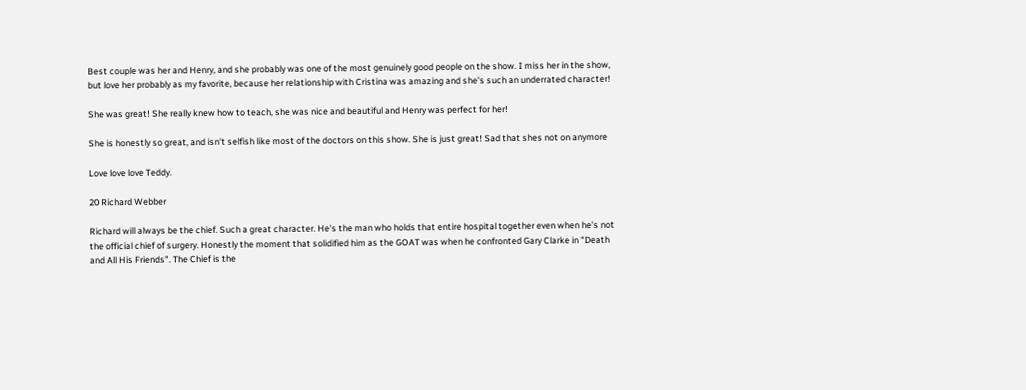Best couple was her and Henry, and she probably was one of the most genuinely good people on the show. I miss her in the show, but love her probably as my favorite, because her relationship with Cristina was amazing and she's such an underrated character!

She was great! She really knew how to teach, she was nice and beautiful and Henry was perfect for her!

She is honestly so great, and isn't selfish like most of the doctors on this show. She is just great! Sad that shes not on anymore

Love love love Teddy.

20 Richard Webber

Richard will always be the chief. Such a great character. He's the man who holds that entire hospital together even when he's not the official chief of surgery. Honestly the moment that solidified him as the GOAT was when he confronted Gary Clarke in "Death and All His Friends". The Chief is the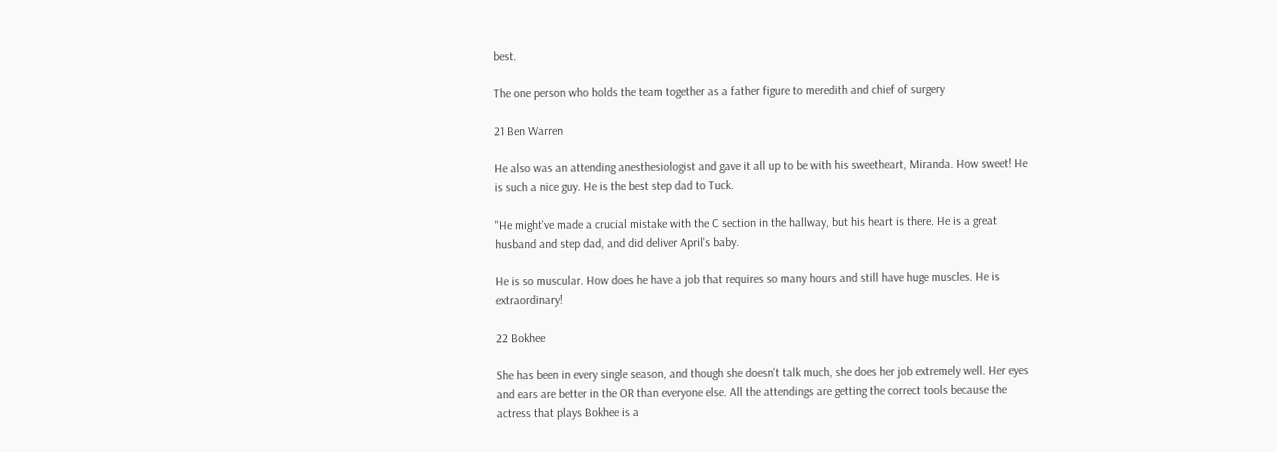best.

The one person who holds the team together as a father figure to meredith and chief of surgery

21 Ben Warren

He also was an attending anesthesiologist and gave it all up to be with his sweetheart, Miranda. How sweet! He is such a nice guy. He is the best step dad to Tuck.

"He might've made a crucial mistake with the C section in the hallway, but his heart is there. He is a great husband and step dad, and did deliver April's baby.

He is so muscular. How does he have a job that requires so many hours and still have huge muscles. He is extraordinary!

22 Bokhee

She has been in every single season, and though she doesn't talk much, she does her job extremely well. Her eyes and ears are better in the OR than everyone else. All the attendings are getting the correct tools because the actress that plays Bokhee is a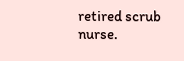retired scrub nurse.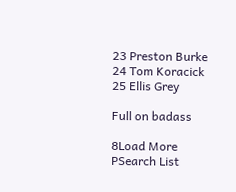23 Preston Burke
24 Tom Koracick
25 Ellis Grey

Full on badass

8Load More
PSearch List